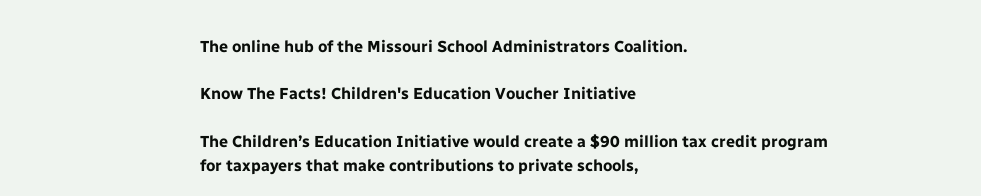The online hub of the Missouri School Administrators Coalition.

Know The Facts! Children's Education Voucher Initiative

The Children’s Education Initiative would create a $90 million tax credit program for taxpayers that make contributions to private schools,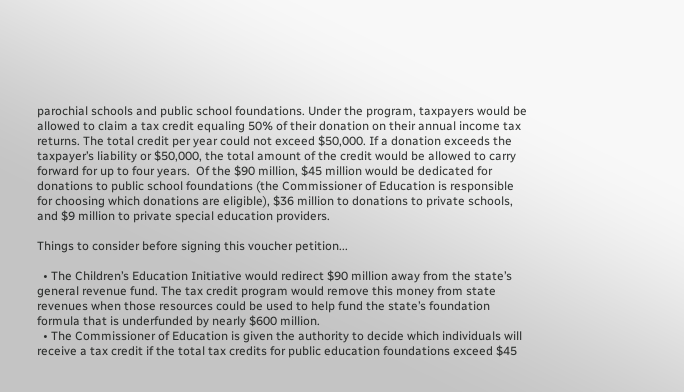parochial schools and public school foundations. Under the program, taxpayers would be allowed to claim a tax credit equaling 50% of their donation on their annual income tax returns. The total credit per year could not exceed $50,000. If a donation exceeds the taxpayer’s liability or $50,000, the total amount of the credit would be allowed to carry forward for up to four years.  Of the $90 million, $45 million would be dedicated for donations to public school foundations (the Commissioner of Education is responsible for choosing which donations are eligible), $36 million to donations to private schools, and $9 million to private special education providers.

Things to consider before signing this voucher petition...

  • The Children’s Education Initiative would redirect $90 million away from the state’s general revenue fund. The tax credit program would remove this money from state revenues when those resources could be used to help fund the state’s foundation formula that is underfunded by nearly $600 million.
  • The Commissioner of Education is given the authority to decide which individuals will receive a tax credit if the total tax credits for public education foundations exceed $45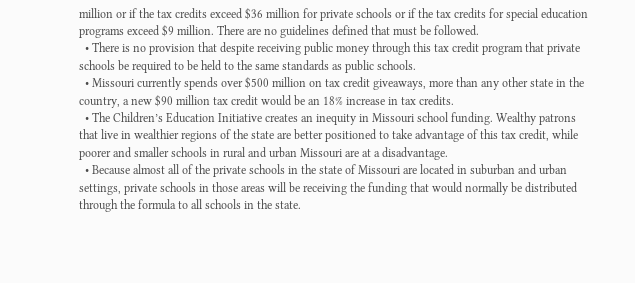million or if the tax credits exceed $36 million for private schools or if the tax credits for special education programs exceed $9 million. There are no guidelines defined that must be followed.
  • There is no provision that despite receiving public money through this tax credit program that private schools be required to be held to the same standards as public schools.
  • Missouri currently spends over $500 million on tax credit giveaways, more than any other state in the country, a new $90 million tax credit would be an 18% increase in tax credits.
  • The Children’s Education Initiative creates an inequity in Missouri school funding. Wealthy patrons that live in wealthier regions of the state are better positioned to take advantage of this tax credit, while poorer and smaller schools in rural and urban Missouri are at a disadvantage.
  • Because almost all of the private schools in the state of Missouri are located in suburban and urban settings, private schools in those areas will be receiving the funding that would normally be distributed through the formula to all schools in the state.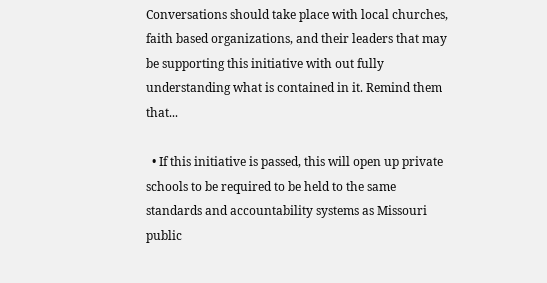Conversations should take place with local churches, faith based organizations, and their leaders that may be supporting this initiative with out fully understanding what is contained in it. Remind them that...

  • If this initiative is passed, this will open up private schools to be required to be held to the same standards and accountability systems as Missouri public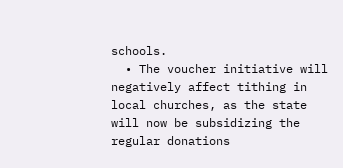schools.
  • The voucher initiative will negatively affect tithing in local churches, as the state will now be subsidizing the regular donations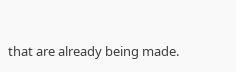that are already being made.